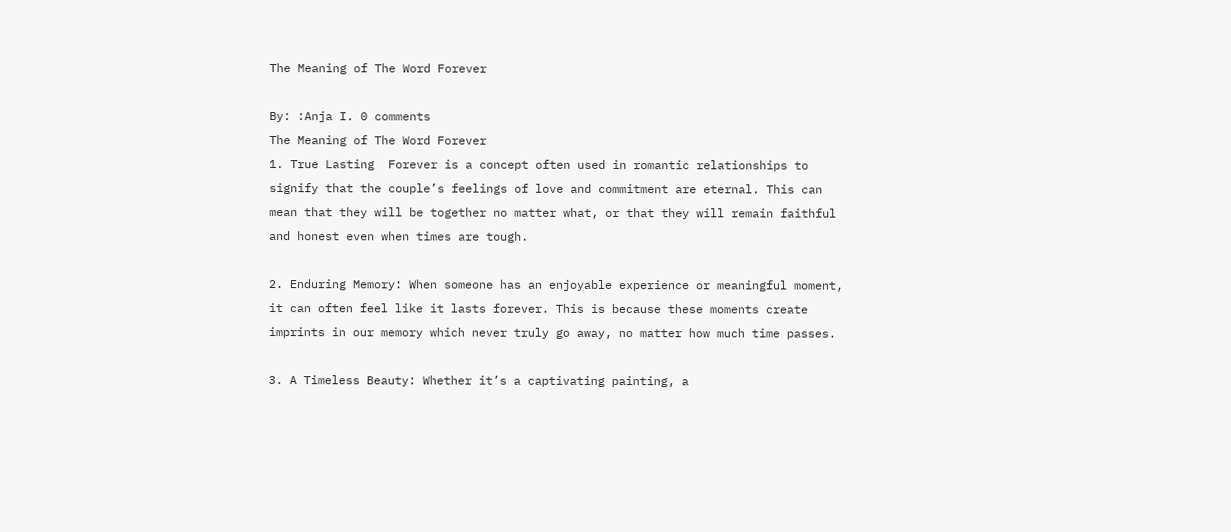The Meaning of The Word Forever

By: :Anja I. 0 comments
The Meaning of The Word Forever
1. True Lasting  Forever is a concept often used in romantic relationships to signify that the couple’s feelings of love and commitment are eternal. This can mean that they will be together no matter what, or that they will remain faithful and honest even when times are tough.

2. Enduring Memory: When someone has an enjoyable experience or meaningful moment, it can often feel like it lasts forever. This is because these moments create imprints in our memory which never truly go away, no matter how much time passes.

3. A Timeless Beauty: Whether it’s a captivating painting, a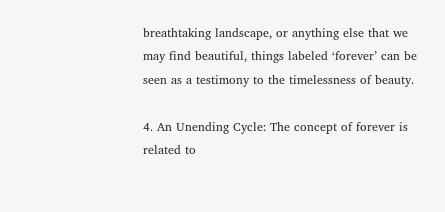breathtaking landscape, or anything else that we may find beautiful, things labeled ‘forever’ can be seen as a testimony to the timelessness of beauty.

4. An Unending Cycle: The concept of forever is related to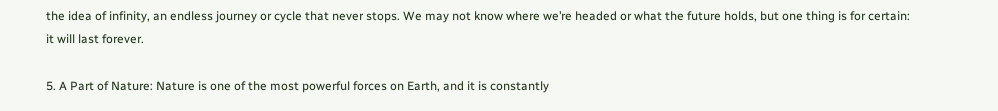the idea of infinity, an endless journey or cycle that never stops. We may not know where we’re headed or what the future holds, but one thing is for certain: it will last forever.

5. A Part of Nature: Nature is one of the most powerful forces on Earth, and it is constantly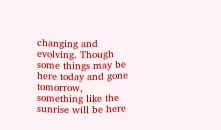changing and evolving. Though some things may be here today and gone tomorrow, something like the sunrise will be here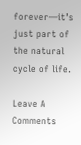forever—it’s just part of the natural cycle of life.

Leave A Comments